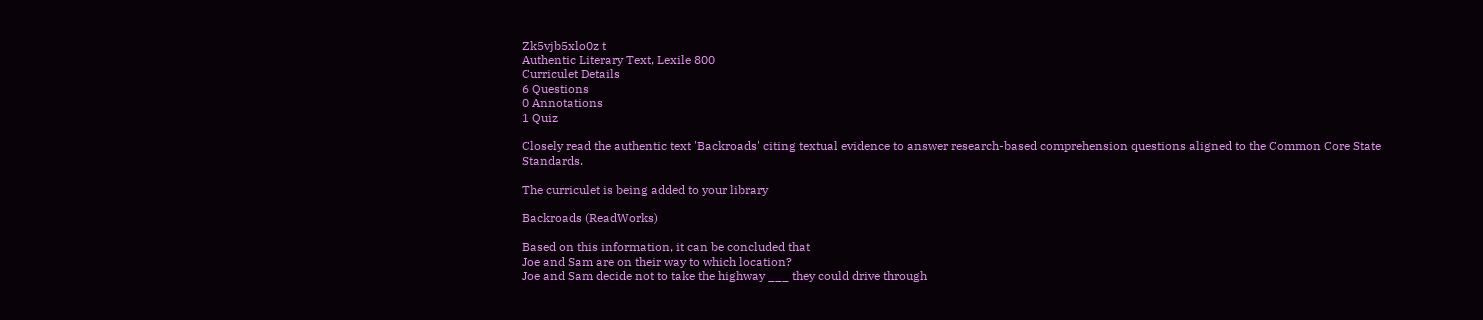Zk5vjb5xlo0z t
Authentic Literary Text, Lexile 800
Curriculet Details
6 Questions
0 Annotations
1 Quiz

Closely read the authentic text 'Backroads' citing textual evidence to answer research-based comprehension questions aligned to the Common Core State Standards.

The curriculet is being added to your library

Backroads (ReadWorks)

Based on this information, it can be concluded that
Joe and Sam are on their way to which location?
Joe and Sam decide not to take the highway ___ they could drive through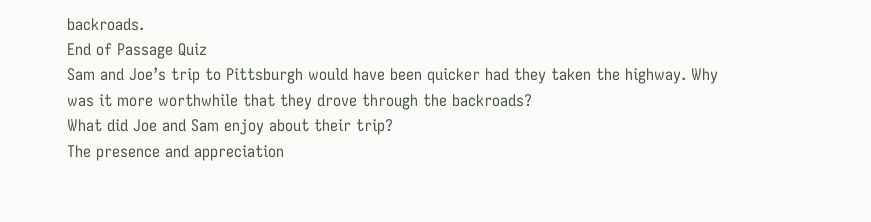backroads.
End of Passage Quiz
Sam and Joe’s trip to Pittsburgh would have been quicker had they taken the highway. Why was it more worthwhile that they drove through the backroads?
What did Joe and Sam enjoy about their trip?
The presence and appreciation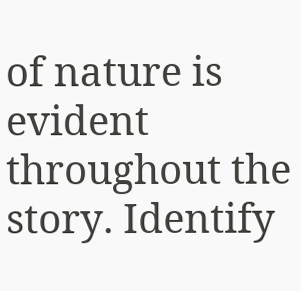of nature is evident throughout the story. Identify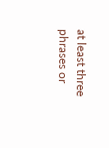at least three phrases or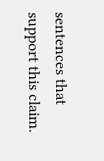sentences that support this claim.